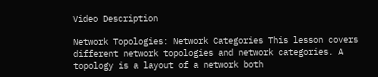Video Description

Network Topologies: Network Categories This lesson covers different network topologies and network categories. A topology is a layout of a network both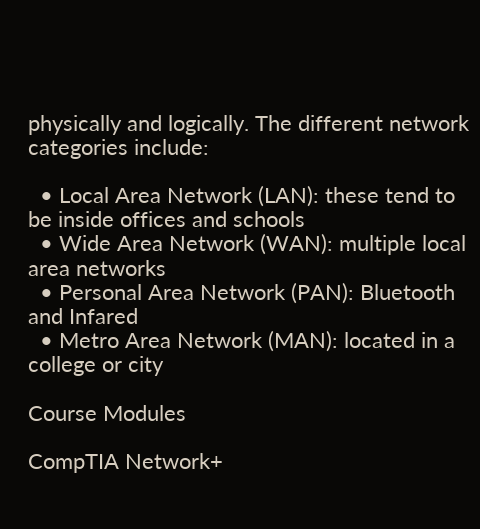physically and logically. The different network categories include:

  • Local Area Network (LAN): these tend to be inside offices and schools
  • Wide Area Network (WAN): multiple local area networks
  • Personal Area Network (PAN): Bluetooth and Infared
  • Metro Area Network (MAN): located in a college or city

Course Modules

CompTIA Network+